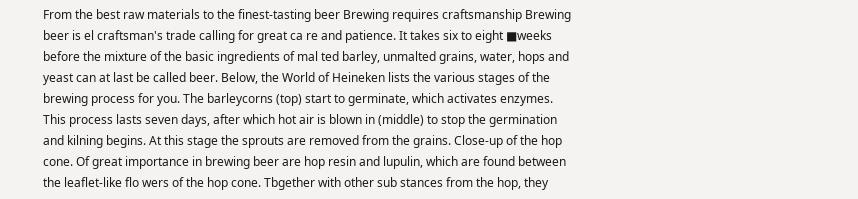From the best raw materials to the finest-tasting beer Brewing requires craftsmanship Brewing beer is el craftsman's trade calling for great ca re and patience. It takes six to eight ■weeks before the mixture of the basic ingredients of mal ted barley, unmalted grains, water, hops and yeast can at last be called beer. Below, the World of Heineken lists the various stages of the brewing process for you. The barleycorns (top) start to germinate, which activates enzymes. This process lasts seven days, after which hot air is blown in (middle) to stop the germination and kilning begins. At this stage the sprouts are removed from the grains. Close-up of the hop cone. Of great importance in brewing beer are hop resin and lupulin, which are found between the leaflet-like flo wers of the hop cone. Tbgether with other sub stances from the hop, they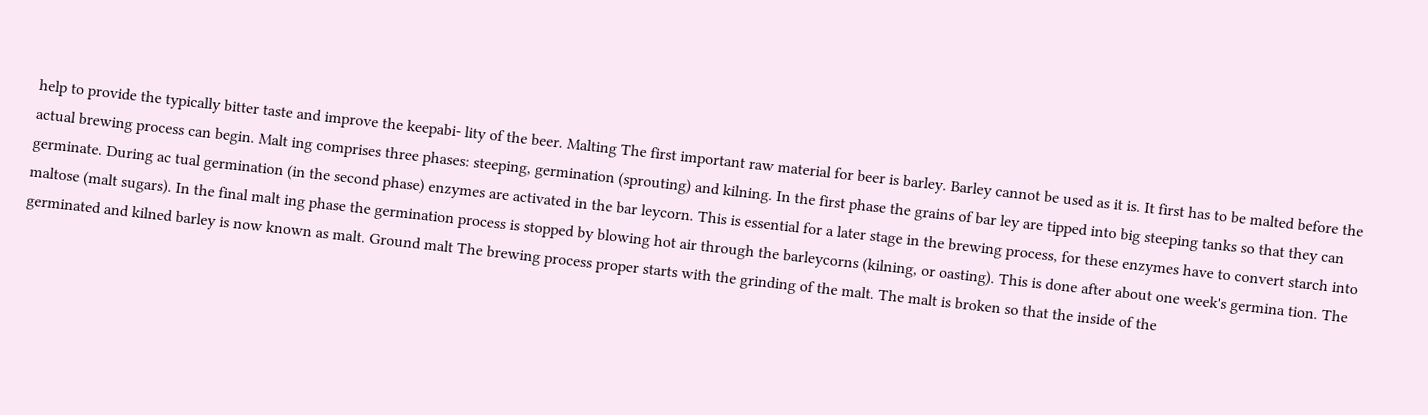help to provide the typically bitter taste and improve the keepabi- lity of the beer. Malting The first important raw material for beer is barley. Barley cannot be used as it is. It first has to be malted before the actual brewing process can begin. Malt ing comprises three phases: steeping, germination (sprouting) and kilning. In the first phase the grains of bar ley are tipped into big steeping tanks so that they can germinate. During ac tual germination (in the second phase) enzymes are activated in the bar leycorn. This is essential for a later stage in the brewing process, for these enzymes have to convert starch into maltose (malt sugars). In the final malt ing phase the germination process is stopped by blowing hot air through the barleycorns (kilning, or oasting). This is done after about one week's germina tion. The germinated and kilned barley is now known as malt. Ground malt The brewing process proper starts with the grinding of the malt. The malt is broken so that the inside of the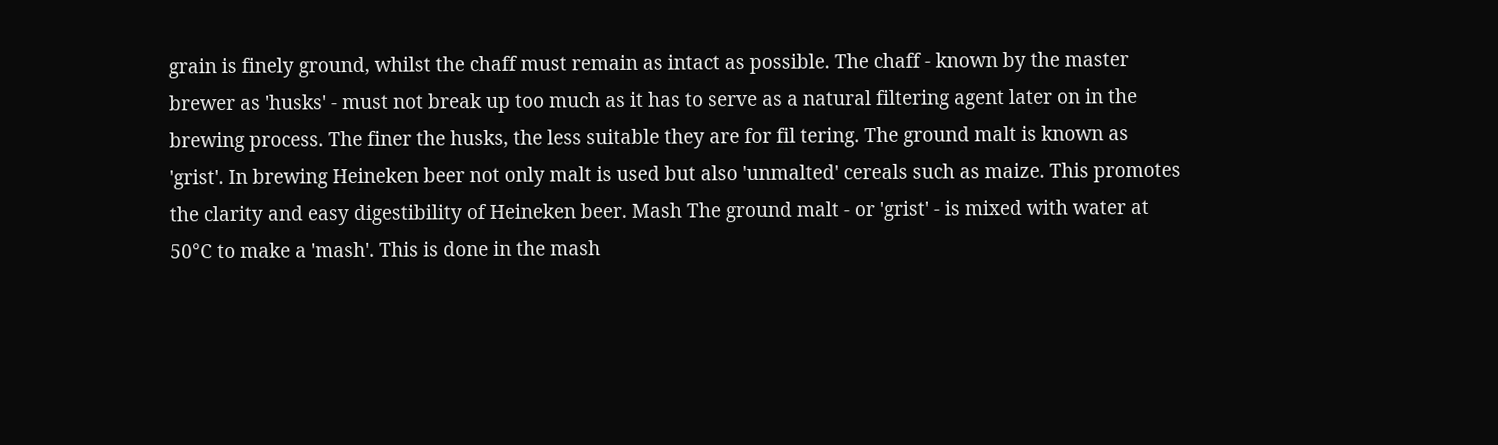grain is finely ground, whilst the chaff must remain as intact as possible. The chaff - known by the master brewer as 'husks' - must not break up too much as it has to serve as a natural filtering agent later on in the brewing process. The finer the husks, the less suitable they are for fil tering. The ground malt is known as 'grist'. In brewing Heineken beer not only malt is used but also 'unmalted' cereals such as maize. This promotes the clarity and easy digestibility of Heineken beer. Mash The ground malt - or 'grist' - is mixed with water at 50°C to make a 'mash'. This is done in the mash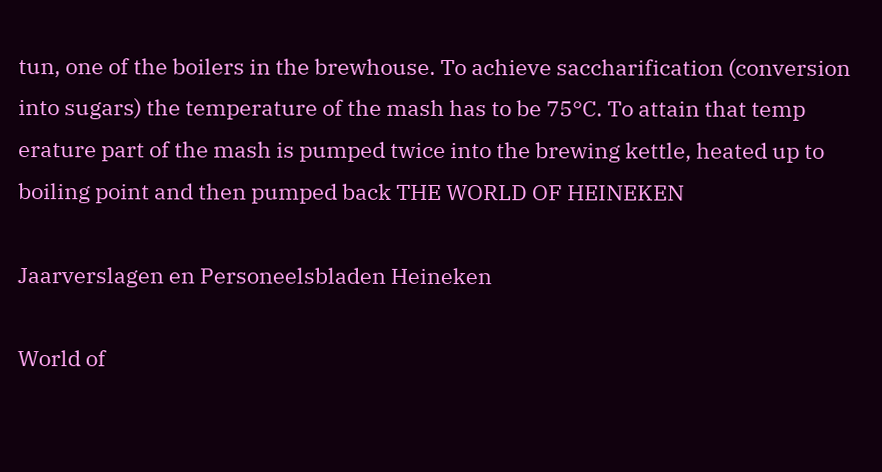tun, one of the boilers in the brewhouse. To achieve saccharification (conversion into sugars) the temperature of the mash has to be 75°C. To attain that temp erature part of the mash is pumped twice into the brewing kettle, heated up to boiling point and then pumped back THE WORLD OF HEINEKEN

Jaarverslagen en Personeelsbladen Heineken

World of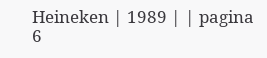Heineken | 1989 | | pagina 6